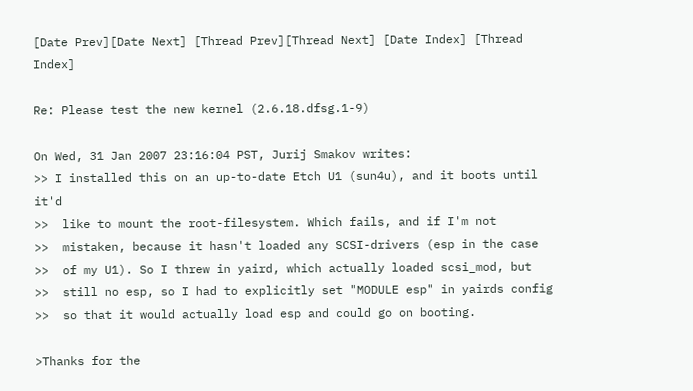[Date Prev][Date Next] [Thread Prev][Thread Next] [Date Index] [Thread Index]

Re: Please test the new kernel (2.6.18.dfsg.1-9)

On Wed, 31 Jan 2007 23:16:04 PST, Jurij Smakov writes:
>> I installed this on an up-to-date Etch U1 (sun4u), and it boots until it'd
>>  like to mount the root-filesystem. Which fails, and if I'm not
>>  mistaken, because it hasn't loaded any SCSI-drivers (esp in the case
>>  of my U1). So I threw in yaird, which actually loaded scsi_mod, but
>>  still no esp, so I had to explicitly set "MODULE esp" in yairds config
>>  so that it would actually load esp and could go on booting.

>Thanks for the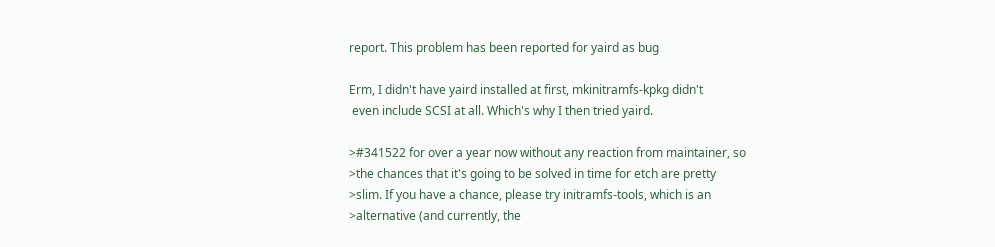report. This problem has been reported for yaird as bug

Erm, I didn't have yaird installed at first, mkinitramfs-kpkg didn't
 even include SCSI at all. Which's why I then tried yaird.

>#341522 for over a year now without any reaction from maintainer, so
>the chances that it's going to be solved in time for etch are pretty
>slim. If you have a chance, please try initramfs-tools, which is an
>alternative (and currently, the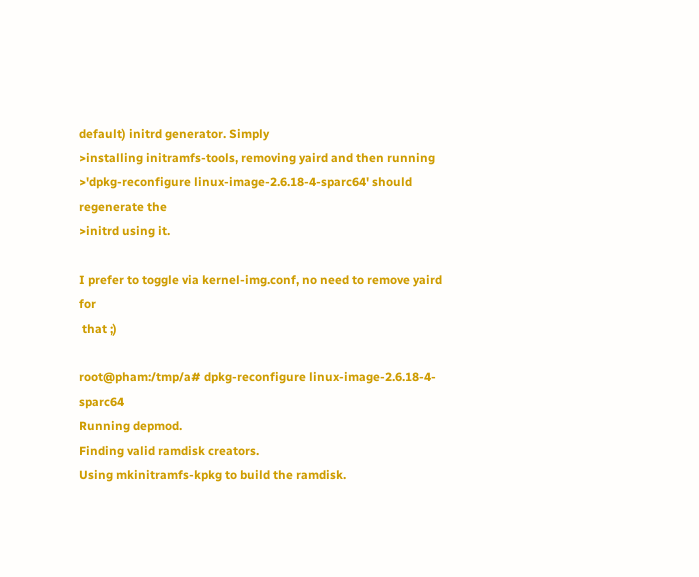default) initrd generator. Simply
>installing initramfs-tools, removing yaird and then running
>'dpkg-reconfigure linux-image-2.6.18-4-sparc64' should regenerate the
>initrd using it.

I prefer to toggle via kernel-img.conf, no need to remove yaird for
 that ;)

root@pham:/tmp/a# dpkg-reconfigure linux-image-2.6.18-4-sparc64
Running depmod.
Finding valid ramdisk creators.
Using mkinitramfs-kpkg to build the ramdisk.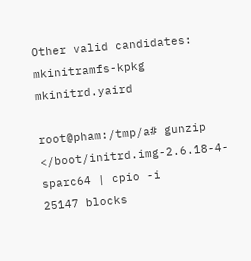Other valid candidates: mkinitramfs-kpkg mkinitrd.yaird

root@pham:/tmp/a# gunzip </boot/initrd.img-2.6.18-4-sparc64 | cpio -i
25147 blocks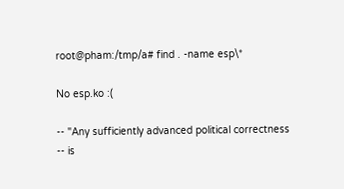root@pham:/tmp/a# find . -name esp\*

No esp.ko :(

-- "Any sufficiently advanced political correctness
-- is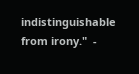indistinguishable from irony."  -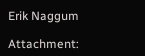Erik Naggum

Attachment: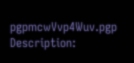pgpmcwVvp4Wuv.pgp
Description: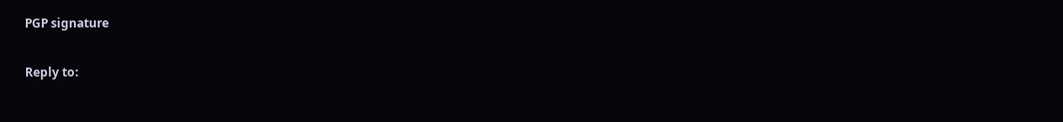PGP signature

Reply to: